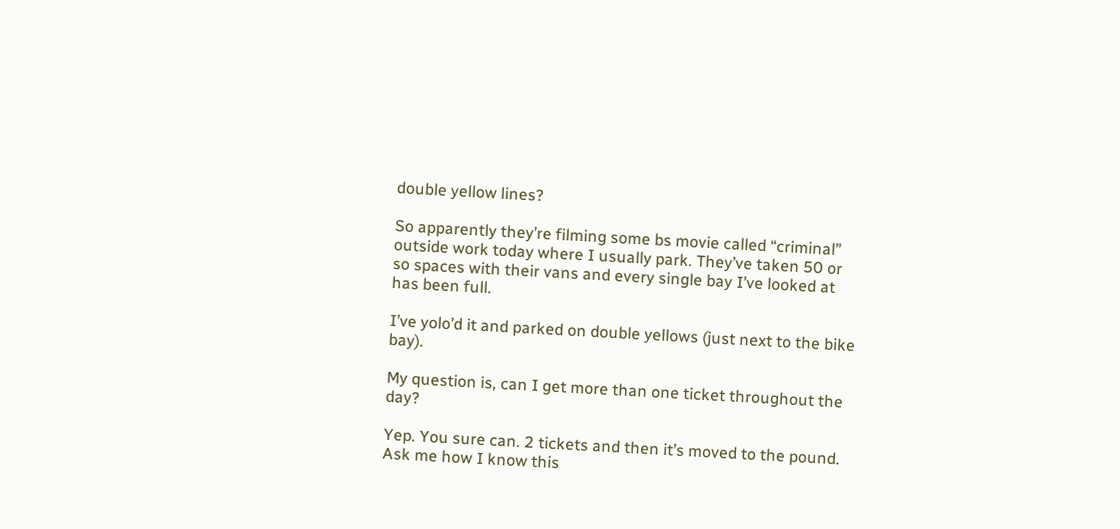double yellow lines?

So apparently they’re filming some bs movie called “criminal” outside work today where I usually park. They’ve taken 50 or so spaces with their vans and every single bay I’ve looked at has been full.

I’ve yolo’d it and parked on double yellows (just next to the bike bay).

My question is, can I get more than one ticket throughout the day?

Yep. You sure can. 2 tickets and then it’s moved to the pound. Ask me how I know this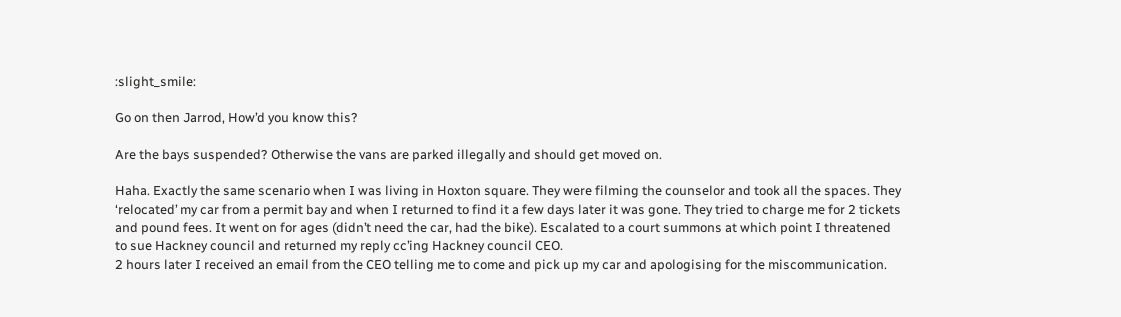:slight_smile:

Go on then Jarrod, How’d you know this?

Are the bays suspended? Otherwise the vans are parked illegally and should get moved on.

Haha. Exactly the same scenario when I was living in Hoxton square. They were filming the counselor and took all the spaces. They ‘relocated’ my car from a permit bay and when I returned to find it a few days later it was gone. They tried to charge me for 2 tickets and pound fees. It went on for ages (didn’t need the car, had the bike). Escalated to a court summons at which point I threatened to sue Hackney council and returned my reply cc’ing Hackney council CEO.
2 hours later I received an email from the CEO telling me to come and pick up my car and apologising for the miscommunication.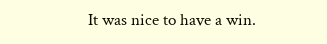It was nice to have a win.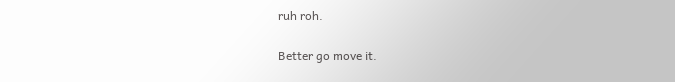ruh roh.

Better go move it.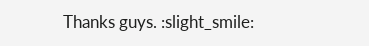Thanks guys. :slight_smile: